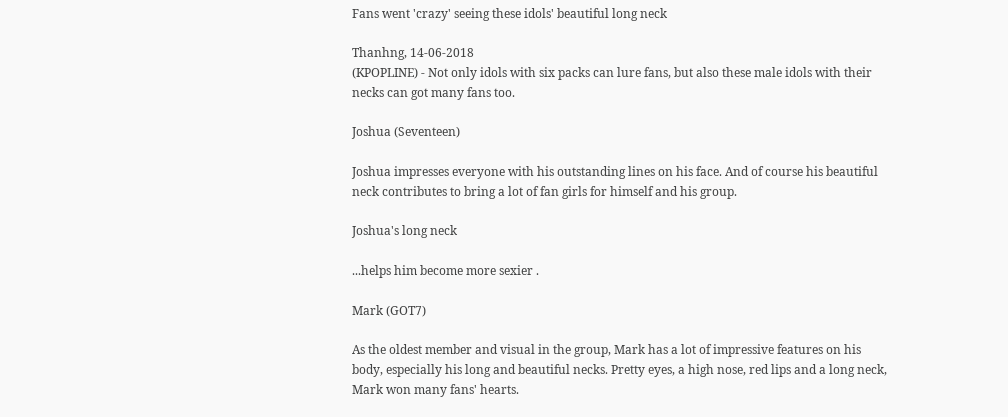Fans went 'crazy' seeing these idols' beautiful long neck

Thanhng, 14-06-2018
(KPOPLINE) - Not only idols with six packs can lure fans, but also these male idols with their necks can got many fans too.

Joshua (Seventeen)

Joshua impresses everyone with his outstanding lines on his face. And of course his beautiful neck contributes to bring a lot of fan girls for himself and his group.

Joshua's long neck

...helps him become more sexier .

Mark (GOT7)

As the oldest member and visual in the group, Mark has a lot of impressive features on his body, especially his long and beautiful necks. Pretty eyes, a high nose, red lips and a long neck, Mark won many fans' hearts.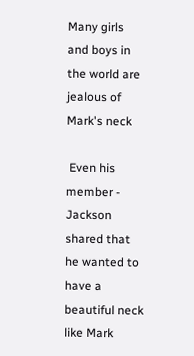Many girls and boys in the world are jealous of Mark's neck

 Even his member - Jackson shared that he wanted to have a beautiful neck like Mark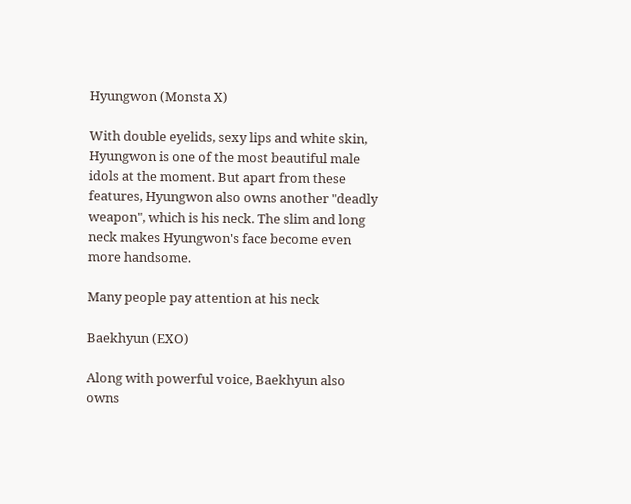Hyungwon (Monsta X)

With double eyelids, sexy lips and white skin, Hyungwon is one of the most beautiful male idols at the moment. But apart from these features, Hyungwon also owns another "deadly weapon", which is his neck. The slim and long neck makes Hyungwon's face become even more handsome.

Many people pay attention at his neck

Baekhyun (EXO)

Along with powerful voice, Baekhyun also owns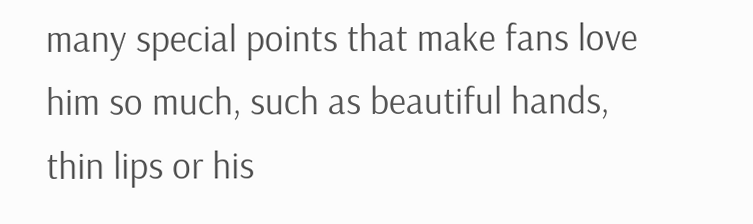many special points that make fans love him so much, such as beautiful hands, thin lips or his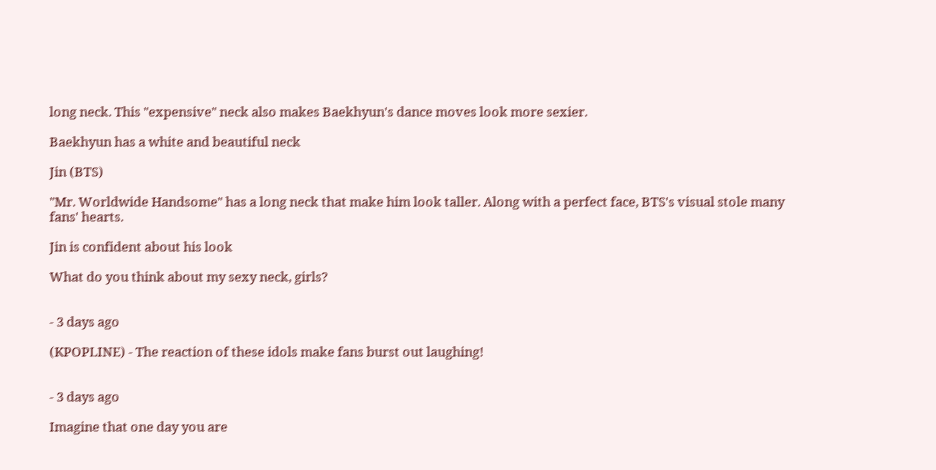long neck. This "expensive" neck also makes Baekhyun's dance moves look more sexier.

Baekhyun has a white and beautiful neck

Jin (BTS)

"Mr. Worldwide Handsome" has a long neck that make him look taller. Along with a perfect face, BTS's visual stole many fans' hearts.

Jin is confident about his look

What do you think about my sexy neck, girls?


- 3 days ago

(KPOPLINE) - The reaction of these idols make fans burst out laughing!


- 3 days ago

Imagine that one day you are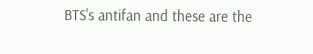BTS's antifan and these are the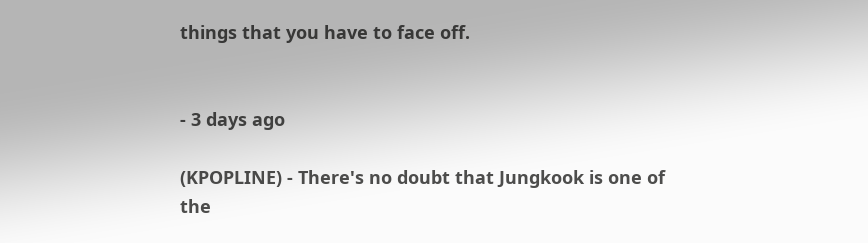things that you have to face off.


- 3 days ago

(KPOPLINE) - There's no doubt that Jungkook is one of the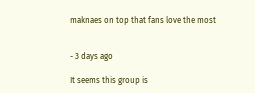maknaes on top that fans love the most


- 3 days ago

It seems this group is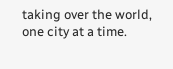taking over the world, one city at a time.